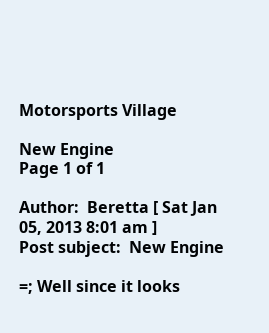Motorsports Village

New Engine
Page 1 of 1

Author:  Beretta [ Sat Jan 05, 2013 8:01 am ]
Post subject:  New Engine

=; Well since it looks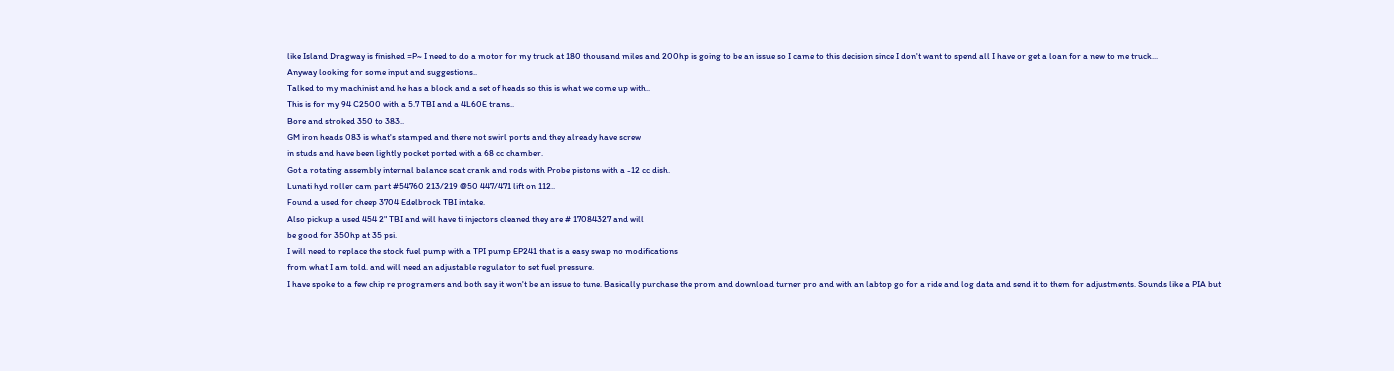like Island Dragway is finished =P~ I need to do a motor for my truck at 180 thousand miles and 200hp is going to be an issue so I came to this decision since I don't want to spend all I have or get a loan for a new to me truck...
Anyway looking for some input and suggestions..
Talked to my machinist and he has a block and a set of heads so this is what we come up with..
This is for my 94 C2500 with a 5.7 TBI and a 4L60E trans..
Bore and stroked 350 to 383..
GM iron heads 083 is what's stamped and there not swirl ports and they already have screw
in studs and have been lightly pocket ported with a 68 cc chamber.
Got a rotating assembly internal balance scat crank and rods with Probe pistons with a -12 cc dish.
Lunati hyd roller cam part #54760 213/219 @50 447/471 lift on 112..
Found a used for cheep 3704 Edelbrock TBI intake.
Also pickup a used 454 2" TBI and will have ti injectors cleaned they are # 17084327 and will
be good for 350hp at 35 psi.
I will need to replace the stock fuel pump with a TPI pump EP241 that is a easy swap no modifications
from what I am told. and will need an adjustable regulator to set fuel pressure.
I have spoke to a few chip re programers and both say it won't be an issue to tune. Basically purchase the prom and download turner pro and with an labtop go for a ride and log data and send it to them for adjustments. Sounds like a PIA but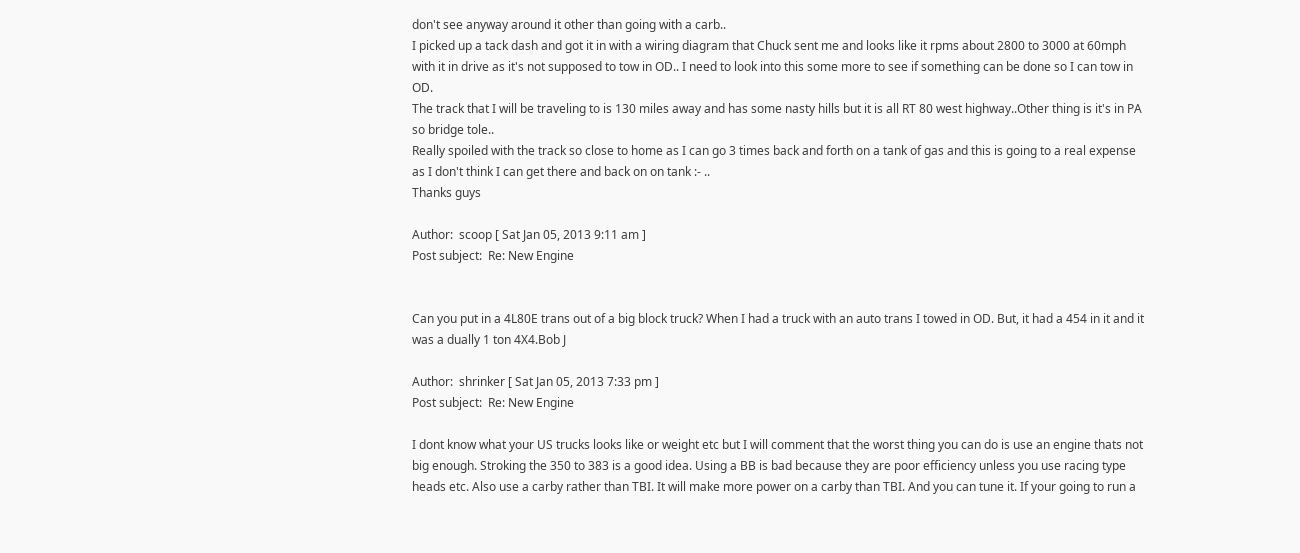don't see anyway around it other than going with a carb..
I picked up a tack dash and got it in with a wiring diagram that Chuck sent me and looks like it rpms about 2800 to 3000 at 60mph with it in drive as it's not supposed to tow in OD.. I need to look into this some more to see if something can be done so I can tow in OD.
The track that I will be traveling to is 130 miles away and has some nasty hills but it is all RT 80 west highway..Other thing is it's in PA so bridge tole..
Really spoiled with the track so close to home as I can go 3 times back and forth on a tank of gas and this is going to a real expense as I don't think I can get there and back on on tank :- ..
Thanks guys

Author:  scoop [ Sat Jan 05, 2013 9:11 am ]
Post subject:  Re: New Engine


Can you put in a 4L80E trans out of a big block truck? When I had a truck with an auto trans I towed in OD. But, it had a 454 in it and it was a dually 1 ton 4X4.Bob J

Author:  shrinker [ Sat Jan 05, 2013 7:33 pm ]
Post subject:  Re: New Engine

I dont know what your US trucks looks like or weight etc but I will comment that the worst thing you can do is use an engine thats not big enough. Stroking the 350 to 383 is a good idea. Using a BB is bad because they are poor efficiency unless you use racing type heads etc. Also use a carby rather than TBI. It will make more power on a carby than TBI. And you can tune it. If your going to run a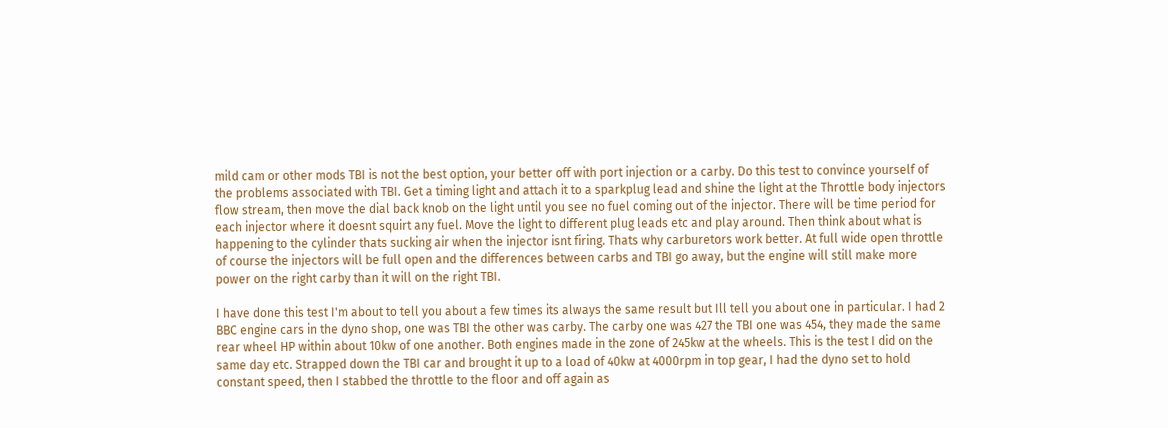mild cam or other mods TBI is not the best option, your better off with port injection or a carby. Do this test to convince yourself of the problems associated with TBI. Get a timing light and attach it to a sparkplug lead and shine the light at the Throttle body injectors flow stream, then move the dial back knob on the light until you see no fuel coming out of the injector. There will be time period for each injector where it doesnt squirt any fuel. Move the light to different plug leads etc and play around. Then think about what is happening to the cylinder thats sucking air when the injector isnt firing. Thats why carburetors work better. At full wide open throttle of course the injectors will be full open and the differences between carbs and TBI go away, but the engine will still make more power on the right carby than it will on the right TBI.

I have done this test I'm about to tell you about a few times its always the same result but Ill tell you about one in particular. I had 2 BBC engine cars in the dyno shop, one was TBI the other was carby. The carby one was 427 the TBI one was 454, they made the same rear wheel HP within about 10kw of one another. Both engines made in the zone of 245kw at the wheels. This is the test I did on the same day etc. Strapped down the TBI car and brought it up to a load of 40kw at 4000rpm in top gear, I had the dyno set to hold constant speed, then I stabbed the throttle to the floor and off again as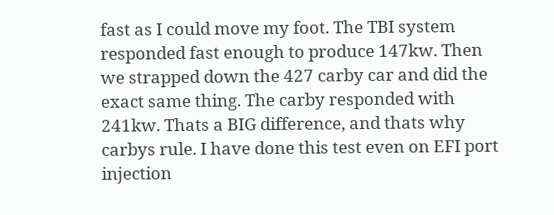fast as I could move my foot. The TBI system responded fast enough to produce 147kw. Then we strapped down the 427 carby car and did the exact same thing. The carby responded with 241kw. Thats a BIG difference, and thats why carbys rule. I have done this test even on EFI port injection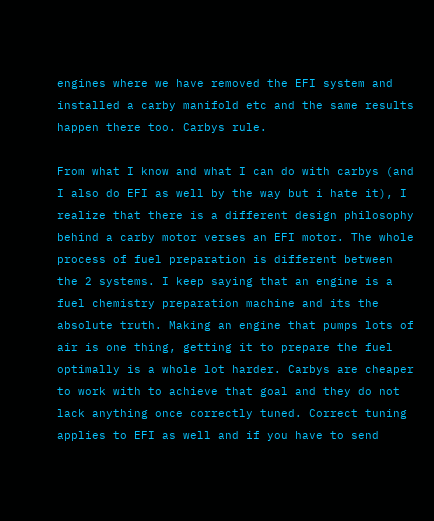engines where we have removed the EFI system and installed a carby manifold etc and the same results happen there too. Carbys rule.

From what I know and what I can do with carbys (and I also do EFI as well by the way but i hate it), I realize that there is a different design philosophy behind a carby motor verses an EFI motor. The whole process of fuel preparation is different between the 2 systems. I keep saying that an engine is a fuel chemistry preparation machine and its the absolute truth. Making an engine that pumps lots of air is one thing, getting it to prepare the fuel optimally is a whole lot harder. Carbys are cheaper to work with to achieve that goal and they do not lack anything once correctly tuned. Correct tuning applies to EFI as well and if you have to send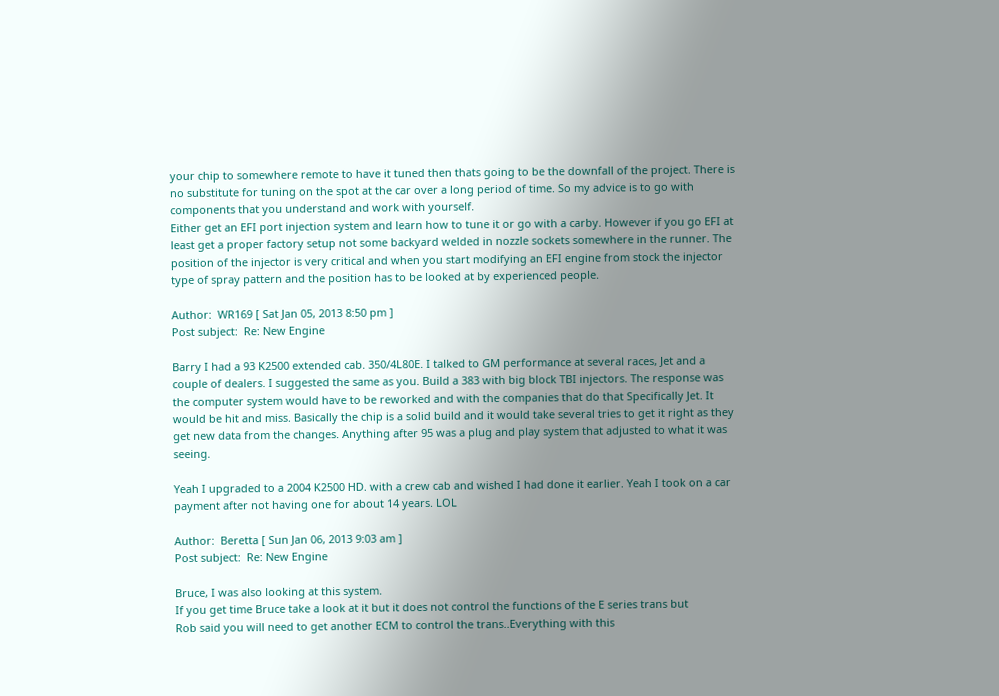your chip to somewhere remote to have it tuned then thats going to be the downfall of the project. There is no substitute for tuning on the spot at the car over a long period of time. So my advice is to go with components that you understand and work with yourself.
Either get an EFI port injection system and learn how to tune it or go with a carby. However if you go EFI at least get a proper factory setup not some backyard welded in nozzle sockets somewhere in the runner. The position of the injector is very critical and when you start modifying an EFI engine from stock the injector type of spray pattern and the position has to be looked at by experienced people.

Author:  WR169 [ Sat Jan 05, 2013 8:50 pm ]
Post subject:  Re: New Engine

Barry I had a 93 K2500 extended cab. 350/4L80E. I talked to GM performance at several races, Jet and a couple of dealers. I suggested the same as you. Build a 383 with big block TBI injectors. The response was the computer system would have to be reworked and with the companies that do that Specifically Jet. It would be hit and miss. Basically the chip is a solid build and it would take several tries to get it right as they get new data from the changes. Anything after 95 was a plug and play system that adjusted to what it was seeing.

Yeah I upgraded to a 2004 K2500 HD. with a crew cab and wished I had done it earlier. Yeah I took on a car payment after not having one for about 14 years. LOL

Author:  Beretta [ Sun Jan 06, 2013 9:03 am ]
Post subject:  Re: New Engine

Bruce, I was also looking at this system.
If you get time Bruce take a look at it but it does not control the functions of the E series trans but
Rob said you will need to get another ECM to control the trans..Everything with this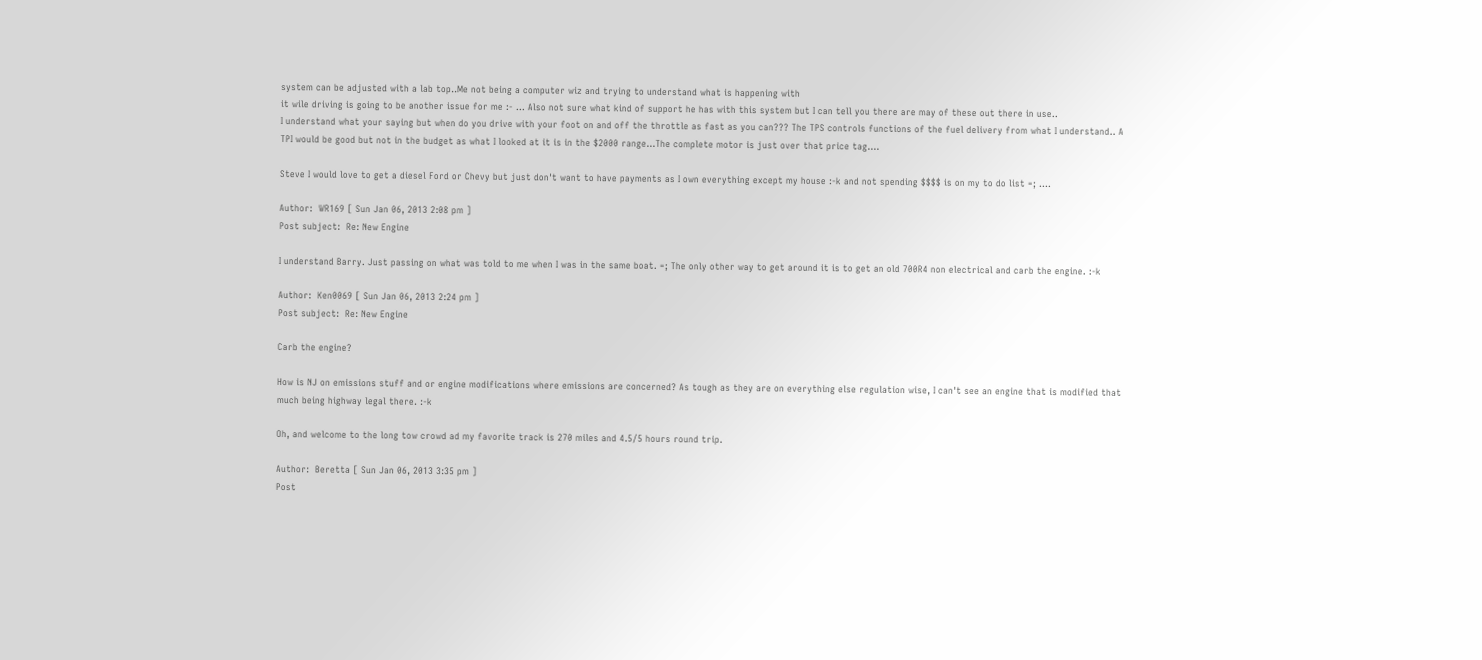system can be adjusted with a lab top..Me not being a computer wiz and trying to understand what is happening with
it wile driving is going to be another issue for me :- ... Also not sure what kind of support he has with this system but I can tell you there are may of these out there in use..
I understand what your saying but when do you drive with your foot on and off the throttle as fast as you can??? The TPS controls functions of the fuel delivery from what I understand.. A TPI would be good but not in the budget as what I looked at it is in the $2000 range...The complete motor is just over that price tag....

Steve I would love to get a diesel Ford or Chevy but just don't want to have payments as I own everything except my house :-k and not spending $$$$ is on my to do list =; ....

Author:  WR169 [ Sun Jan 06, 2013 2:08 pm ]
Post subject:  Re: New Engine

I understand Barry. Just passing on what was told to me when I was in the same boat. =; The only other way to get around it is to get an old 700R4 non electrical and carb the engine. :-k

Author:  Ken0069 [ Sun Jan 06, 2013 2:24 pm ]
Post subject:  Re: New Engine

Carb the engine?

How is NJ on emissions stuff and or engine modifications where emissions are concerned? As tough as they are on everything else regulation wise, I can't see an engine that is modified that much being highway legal there. :-k

Oh, and welcome to the long tow crowd ad my favorite track is 270 miles and 4.5/5 hours round trip.

Author:  Beretta [ Sun Jan 06, 2013 3:35 pm ]
Post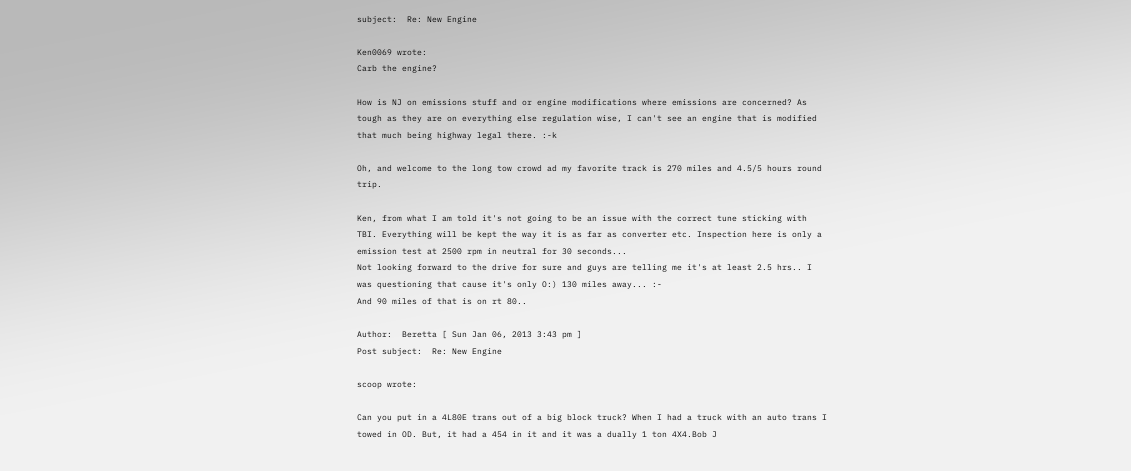subject:  Re: New Engine

Ken0069 wrote:
Carb the engine?

How is NJ on emissions stuff and or engine modifications where emissions are concerned? As tough as they are on everything else regulation wise, I can't see an engine that is modified that much being highway legal there. :-k

Oh, and welcome to the long tow crowd ad my favorite track is 270 miles and 4.5/5 hours round trip.

Ken, from what I am told it's not going to be an issue with the correct tune sticking with TBI. Everything will be kept the way it is as far as converter etc. Inspection here is only a emission test at 2500 rpm in neutral for 30 seconds...
Not looking forward to the drive for sure and guys are telling me it's at least 2.5 hrs.. I was questioning that cause it's only O:) 130 miles away... :-
And 90 miles of that is on rt 80..

Author:  Beretta [ Sun Jan 06, 2013 3:43 pm ]
Post subject:  Re: New Engine

scoop wrote:

Can you put in a 4L80E trans out of a big block truck? When I had a truck with an auto trans I towed in OD. But, it had a 454 in it and it was a dually 1 ton 4X4.Bob J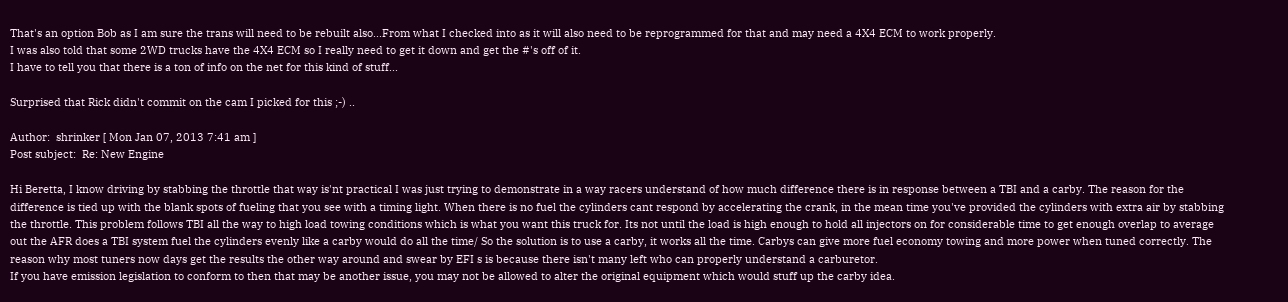That's an option Bob as I am sure the trans will need to be rebuilt also...From what I checked into as it will also need to be reprogrammed for that and may need a 4X4 ECM to work properly.
I was also told that some 2WD trucks have the 4X4 ECM so I really need to get it down and get the #'s off of it.
I have to tell you that there is a ton of info on the net for this kind of stuff...

Surprised that Rick didn't commit on the cam I picked for this ;-) ..

Author:  shrinker [ Mon Jan 07, 2013 7:41 am ]
Post subject:  Re: New Engine

Hi Beretta, I know driving by stabbing the throttle that way is'nt practical I was just trying to demonstrate in a way racers understand of how much difference there is in response between a TBI and a carby. The reason for the difference is tied up with the blank spots of fueling that you see with a timing light. When there is no fuel the cylinders cant respond by accelerating the crank, in the mean time you've provided the cylinders with extra air by stabbing the throttle. This problem follows TBI all the way to high load towing conditions which is what you want this truck for. Its not until the load is high enough to hold all injectors on for considerable time to get enough overlap to average out the AFR does a TBI system fuel the cylinders evenly like a carby would do all the time/ So the solution is to use a carby, it works all the time. Carbys can give more fuel economy towing and more power when tuned correctly. The reason why most tuners now days get the results the other way around and swear by EFI s is because there isn't many left who can properly understand a carburetor.
If you have emission legislation to conform to then that may be another issue, you may not be allowed to alter the original equipment which would stuff up the carby idea.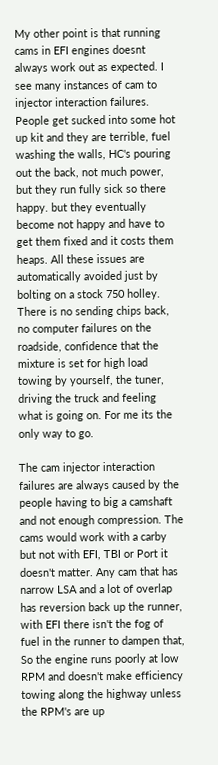My other point is that running cams in EFI engines doesnt always work out as expected. I see many instances of cam to injector interaction failures. People get sucked into some hot up kit and they are terrible, fuel washing the walls, HC's pouring out the back, not much power, but they run fully sick so there happy. but they eventually become not happy and have to get them fixed and it costs them heaps. All these issues are automatically avoided just by bolting on a stock 750 holley. There is no sending chips back, no computer failures on the roadside, confidence that the mixture is set for high load towing by yourself, the tuner, driving the truck and feeling what is going on. For me its the only way to go.

The cam injector interaction failures are always caused by the people having to big a camshaft and not enough compression. The cams would work with a carby but not with EFI, TBI or Port it doesn't matter. Any cam that has narrow LSA and a lot of overlap has reversion back up the runner, with EFI there isn't the fog of fuel in the runner to dampen that, So the engine runs poorly at low RPM and doesn't make efficiency towing along the highway unless the RPM's are up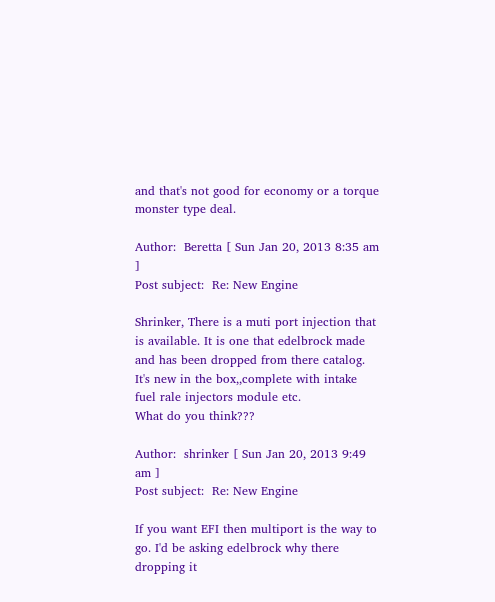and that's not good for economy or a torque monster type deal.

Author:  Beretta [ Sun Jan 20, 2013 8:35 am ]
Post subject:  Re: New Engine

Shrinker, There is a muti port injection that is available. It is one that edelbrock made and has been dropped from there catalog. It's new in the box,,complete with intake fuel rale injectors module etc.
What do you think???

Author:  shrinker [ Sun Jan 20, 2013 9:49 am ]
Post subject:  Re: New Engine

If you want EFI then multiport is the way to go. I'd be asking edelbrock why there dropping it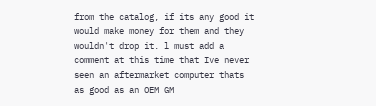from the catalog, if its any good it would make money for them and they wouldn't drop it. l must add a comment at this time that Ive never seen an aftermarket computer thats as good as an OEM GM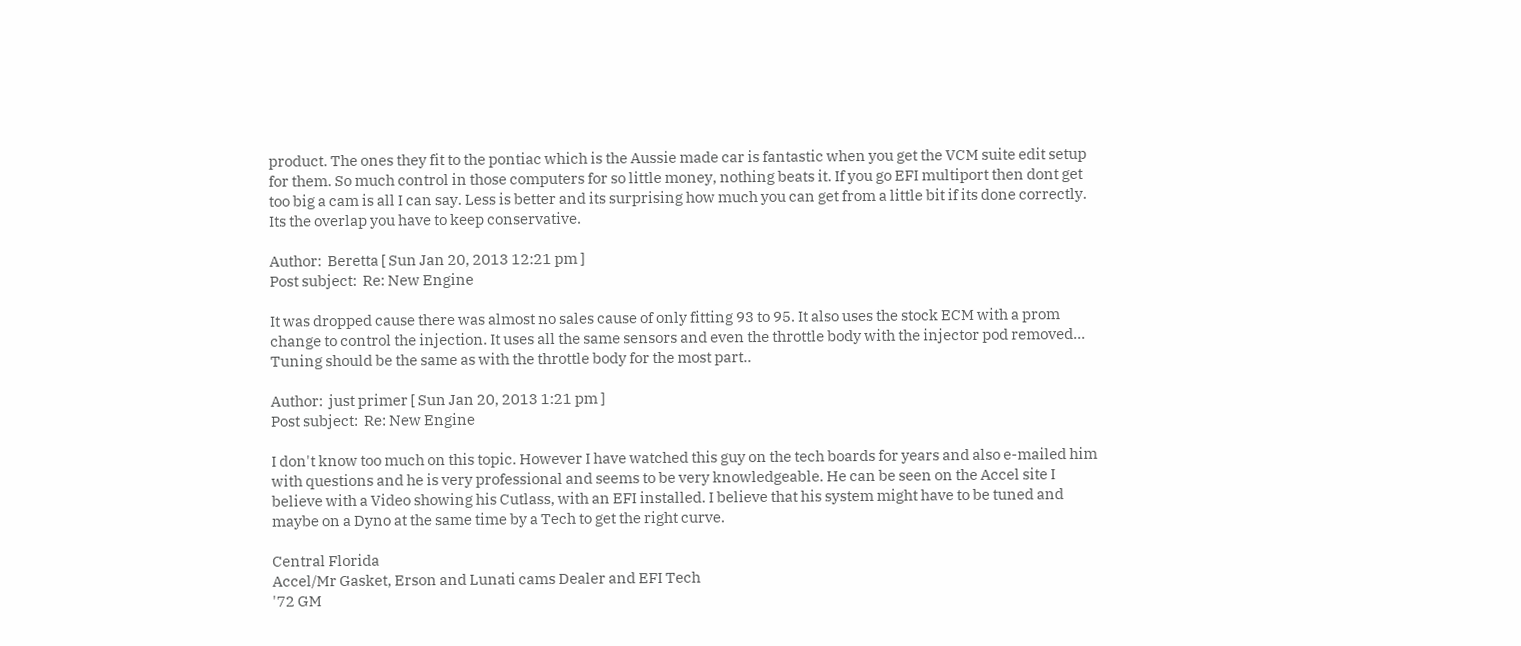product. The ones they fit to the pontiac which is the Aussie made car is fantastic when you get the VCM suite edit setup for them. So much control in those computers for so little money, nothing beats it. If you go EFI multiport then dont get too big a cam is all I can say. Less is better and its surprising how much you can get from a little bit if its done correctly. Its the overlap you have to keep conservative.

Author:  Beretta [ Sun Jan 20, 2013 12:21 pm ]
Post subject:  Re: New Engine

It was dropped cause there was almost no sales cause of only fitting 93 to 95. It also uses the stock ECM with a prom change to control the injection. It uses all the same sensors and even the throttle body with the injector pod removed...
Tuning should be the same as with the throttle body for the most part..

Author:  just primer [ Sun Jan 20, 2013 1:21 pm ]
Post subject:  Re: New Engine

I don't know too much on this topic. However I have watched this guy on the tech boards for years and also e-mailed him with questions and he is very professional and seems to be very knowledgeable. He can be seen on the Accel site I believe with a Video showing his Cutlass, with an EFI installed. I believe that his system might have to be tuned and maybe on a Dyno at the same time by a Tech to get the right curve.

Central Florida
Accel/Mr Gasket, Erson and Lunati cams Dealer and EFI Tech
'72 GM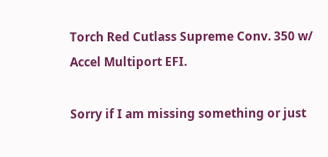Torch Red Cutlass Supreme Conv. 350 w/ Accel Multiport EFI.

Sorry if I am missing something or just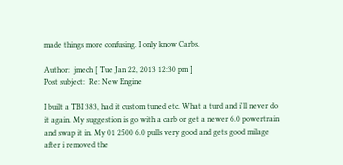made things more confusing. I only know Carbs.

Author:  jmech [ Tue Jan 22, 2013 12:30 pm ]
Post subject:  Re: New Engine

I built a TBI 383, had it custom tuned etc. What a turd and i'll never do it again. My suggestion is go with a carb or get a newer 6.0 powertrain and swap it in. My 01 2500 6.0 pulls very good and gets good milage after i removed the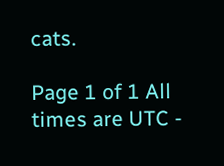cats.

Page 1 of 1 All times are UTC -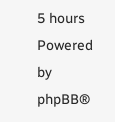5 hours
Powered by phpBB®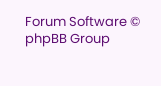Forum Software © phpBB Group